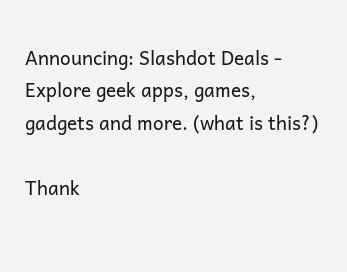Announcing: Slashdot Deals - Explore geek apps, games, gadgets and more. (what is this?)

Thank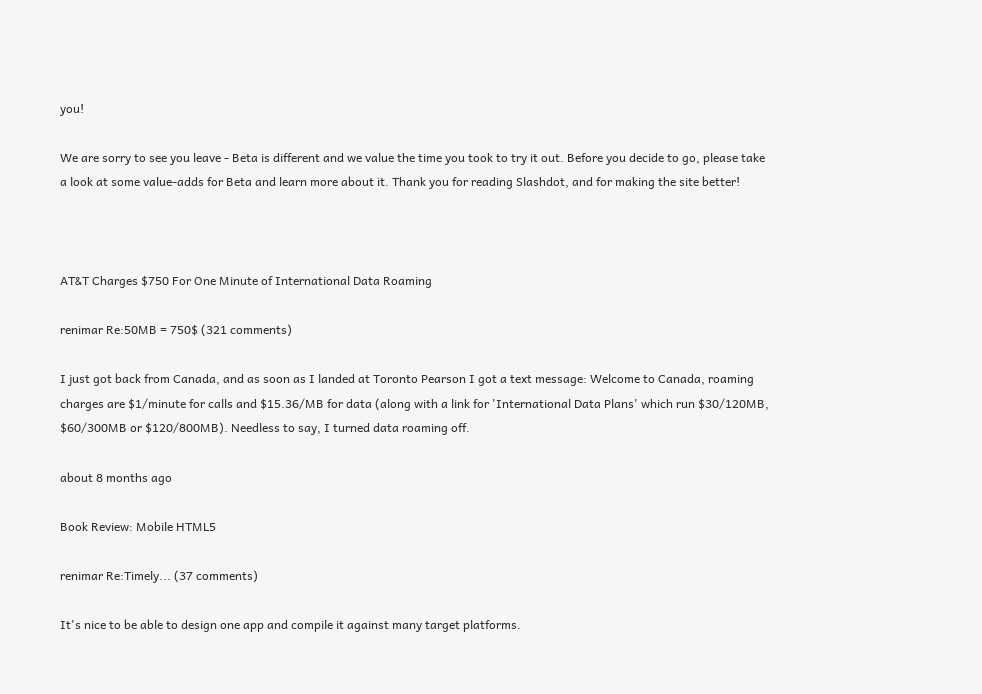you!

We are sorry to see you leave - Beta is different and we value the time you took to try it out. Before you decide to go, please take a look at some value-adds for Beta and learn more about it. Thank you for reading Slashdot, and for making the site better!



AT&T Charges $750 For One Minute of International Data Roaming

renimar Re:50MB = 750$ (321 comments)

I just got back from Canada, and as soon as I landed at Toronto Pearson I got a text message: Welcome to Canada, roaming charges are $1/minute for calls and $15.36/MB for data (along with a link for 'International Data Plans' which run $30/120MB, $60/300MB or $120/800MB). Needless to say, I turned data roaming off.

about 8 months ago

Book Review: Mobile HTML5

renimar Re:Timely... (37 comments)

It's nice to be able to design one app and compile it against many target platforms.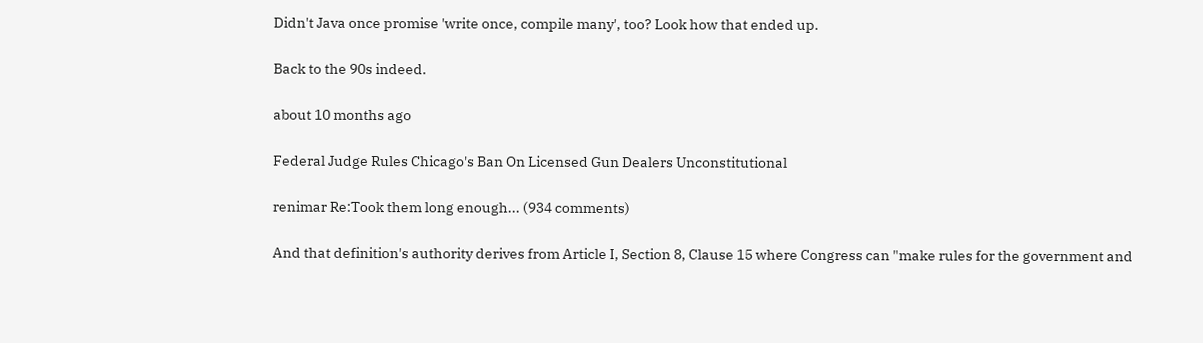Didn't Java once promise 'write once, compile many', too? Look how that ended up.

Back to the 90s indeed.

about 10 months ago

Federal Judge Rules Chicago's Ban On Licensed Gun Dealers Unconstitutional

renimar Re:Took them long enough... (934 comments)

And that definition's authority derives from Article I, Section 8, Clause 15 where Congress can "make rules for the government and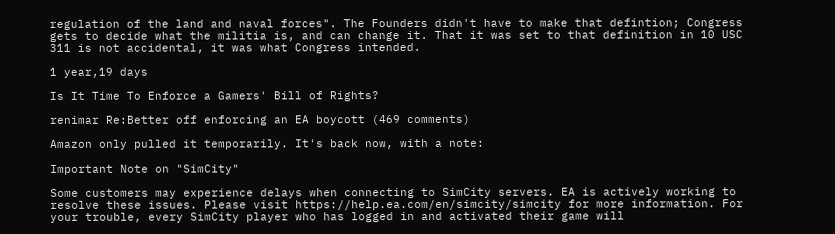regulation of the land and naval forces". The Founders didn't have to make that defintion; Congress gets to decide what the militia is, and can change it. That it was set to that definition in 10 USC 311 is not accidental, it was what Congress intended.

1 year,19 days

Is It Time To Enforce a Gamers' Bill of Rights?

renimar Re:Better off enforcing an EA boycott (469 comments)

Amazon only pulled it temporarily. It's back now, with a note:

Important Note on "SimCity"

Some customers may experience delays when connecting to SimCity servers. EA is actively working to resolve these issues. Please visit https://help.ea.com/en/simcity/simcity for more information. For your trouble, every SimCity player who has logged in and activated their game will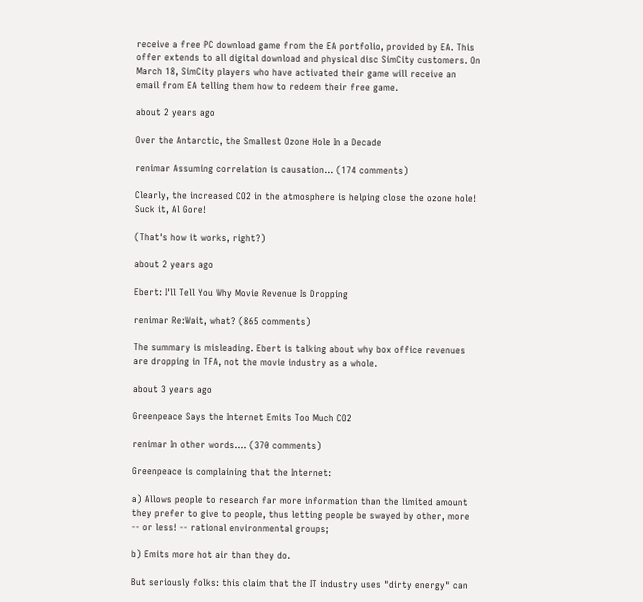receive a free PC download game from the EA portfolio, provided by EA. This offer extends to all digital download and physical disc SimCity customers. On March 18, SimCity players who have activated their game will receive an email from EA telling them how to redeem their free game.

about 2 years ago

Over the Antarctic, the Smallest Ozone Hole In a Decade

renimar Assuming correlation is causation... (174 comments)

Clearly, the increased CO2 in the atmosphere is helping close the ozone hole! Suck it, Al Gore!

(That's how it works, right?)

about 2 years ago

Ebert: I'll Tell You Why Movie Revenue Is Dropping

renimar Re:Wait, what? (865 comments)

The summary is misleading. Ebert is talking about why box office revenues are dropping in TFA, not the movie industry as a whole.

about 3 years ago

Greenpeace Says the Internet Emits Too Much CO2

renimar In other words.... (370 comments)

Greenpeace is complaining that the Internet:

a) Allows people to research far more information than the limited amount they prefer to give to people, thus letting people be swayed by other, more -- or less! -- rational environmental groups;

b) Emits more hot air than they do.

But seriously folks: this claim that the IT industry uses "dirty energy" can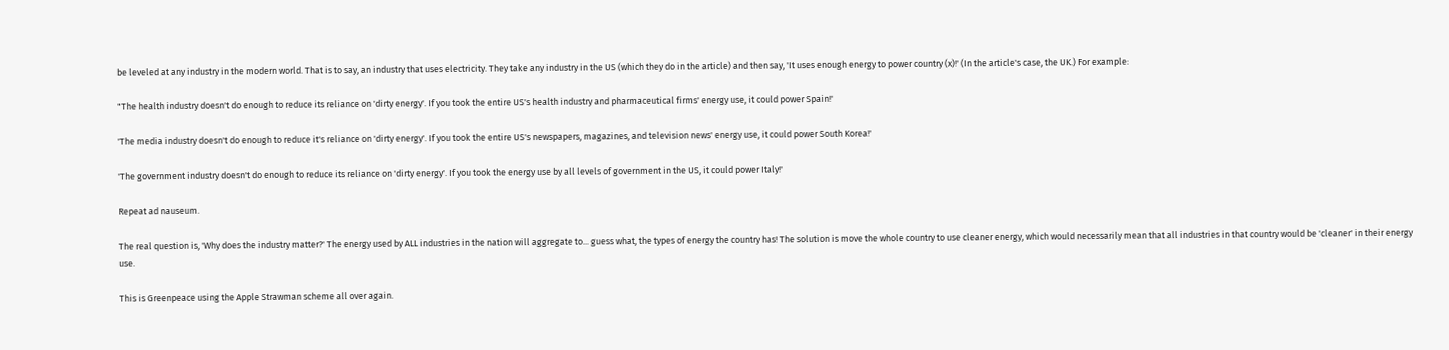be leveled at any industry in the modern world. That is to say, an industry that uses electricity. They take any industry in the US (which they do in the article) and then say, 'It uses enough energy to power country (x)!' (In the article's case, the UK.) For example:

"The health industry doesn't do enough to reduce its reliance on 'dirty energy'. If you took the entire US's health industry and pharmaceutical firms' energy use, it could power Spain!'

'The media industry doesn't do enough to reduce it's reliance on 'dirty energy'. If you took the entire US's newspapers, magazines, and television news' energy use, it could power South Korea!'

'The government industry doesn't do enough to reduce its reliance on 'dirty energy'. If you took the energy use by all levels of government in the US, it could power Italy!'

Repeat ad nauseum.

The real question is, 'Why does the industry matter?' The energy used by ALL industries in the nation will aggregate to... guess what, the types of energy the country has! The solution is move the whole country to use cleaner energy, which would necessarily mean that all industries in that country would be 'cleaner' in their energy use.

This is Greenpeace using the Apple Strawman scheme all over again.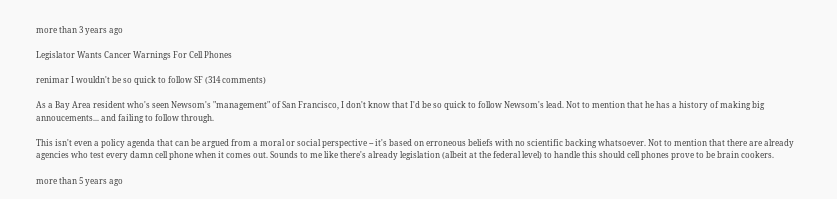more than 3 years ago

Legislator Wants Cancer Warnings For Cell Phones

renimar I wouldn't be so quick to follow SF (314 comments)

As a Bay Area resident who's seen Newsom's "management" of San Francisco, I don't know that I'd be so quick to follow Newsom's lead. Not to mention that he has a history of making big annoucements... and failing to follow through.

This isn't even a policy agenda that can be argued from a moral or social perspective -- it's based on erroneous beliefs with no scientific backing whatsoever. Not to mention that there are already agencies who test every damn cell phone when it comes out. Sounds to me like there's already legislation (albeit at the federal level) to handle this should cell phones prove to be brain cookers.

more than 5 years ago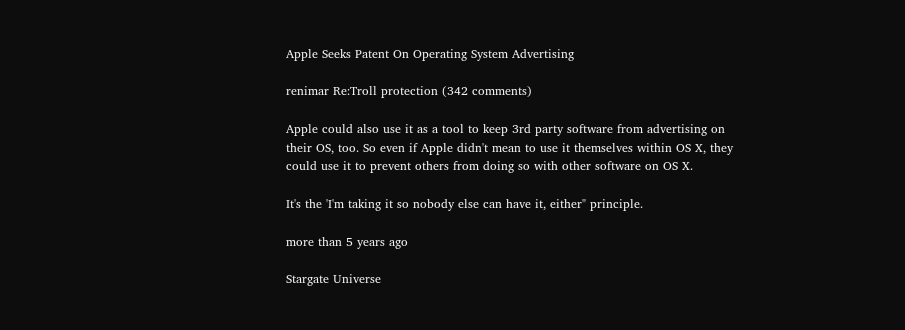Apple Seeks Patent On Operating System Advertising

renimar Re:Troll protection (342 comments)

Apple could also use it as a tool to keep 3rd party software from advertising on their OS, too. So even if Apple didn't mean to use it themselves within OS X, they could use it to prevent others from doing so with other software on OS X.

It's the 'I'm taking it so nobody else can have it, either" principle.

more than 5 years ago

Stargate Universe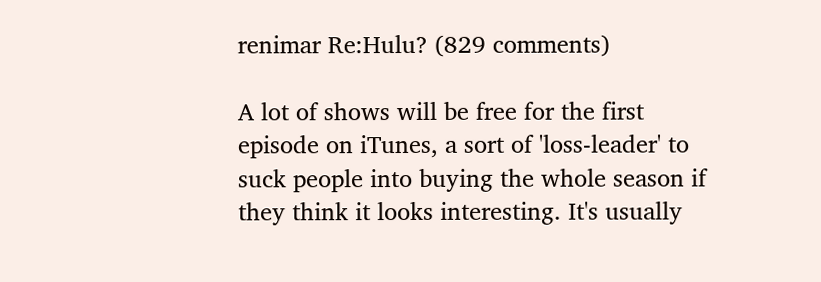renimar Re:Hulu? (829 comments)

A lot of shows will be free for the first episode on iTunes, a sort of 'loss-leader' to suck people into buying the whole season if they think it looks interesting. It's usually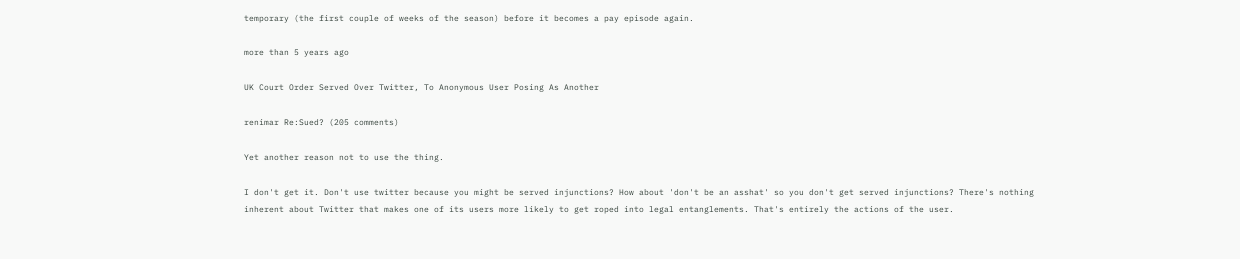temporary (the first couple of weeks of the season) before it becomes a pay episode again.

more than 5 years ago

UK Court Order Served Over Twitter, To Anonymous User Posing As Another

renimar Re:Sued? (205 comments)

Yet another reason not to use the thing.

I don't get it. Don't use twitter because you might be served injunctions? How about 'don't be an asshat' so you don't get served injunctions? There's nothing inherent about Twitter that makes one of its users more likely to get roped into legal entanglements. That's entirely the actions of the user.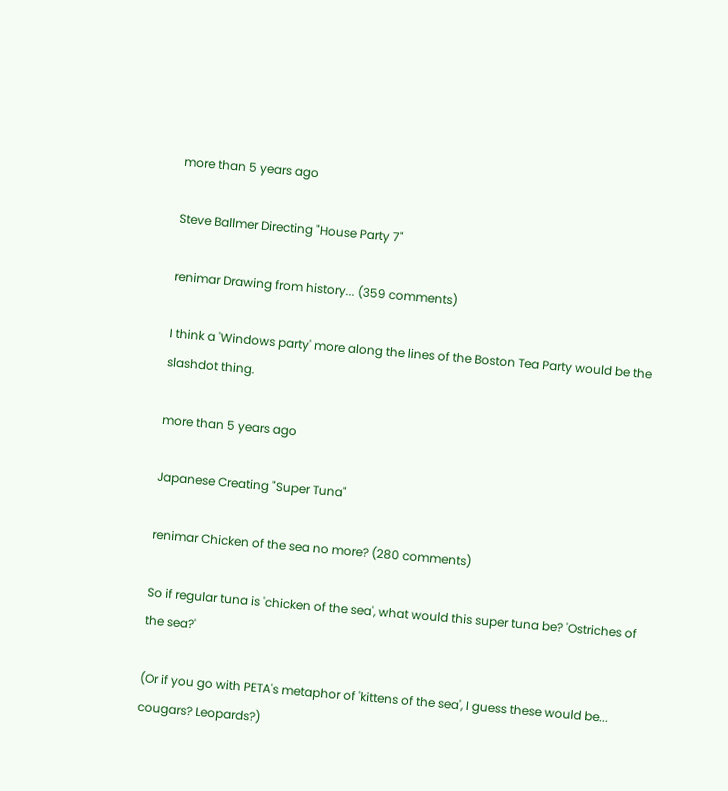more than 5 years ago

Steve Ballmer Directing "House Party 7"

renimar Drawing from history... (359 comments)

I think a 'Windows party' more along the lines of the Boston Tea Party would be the slashdot thing.

more than 5 years ago

Japanese Creating "Super Tuna"

renimar Chicken of the sea no more? (280 comments)

So if regular tuna is 'chicken of the sea', what would this super tuna be? 'Ostriches of the sea?'

(Or if you go with PETA's metaphor of 'kittens of the sea', I guess these would be... cougars? Leopards?)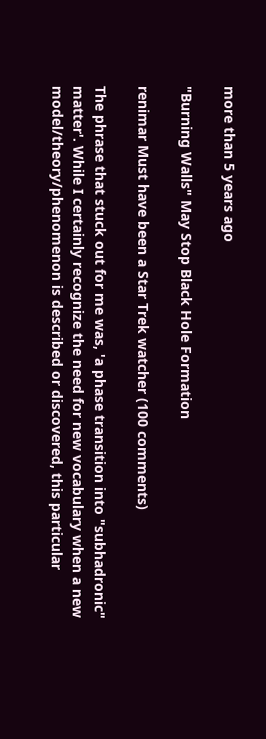more than 5 years ago

"Burning Walls" May Stop Black Hole Formation

renimar Must have been a Star Trek watcher (100 comments)

The phrase that stuck out for me was, 'a phase transition into "subhadronic" matter'. While I certainly recognize the need for new vocabulary when a new model/theory/phenomenon is described or discovered, this particular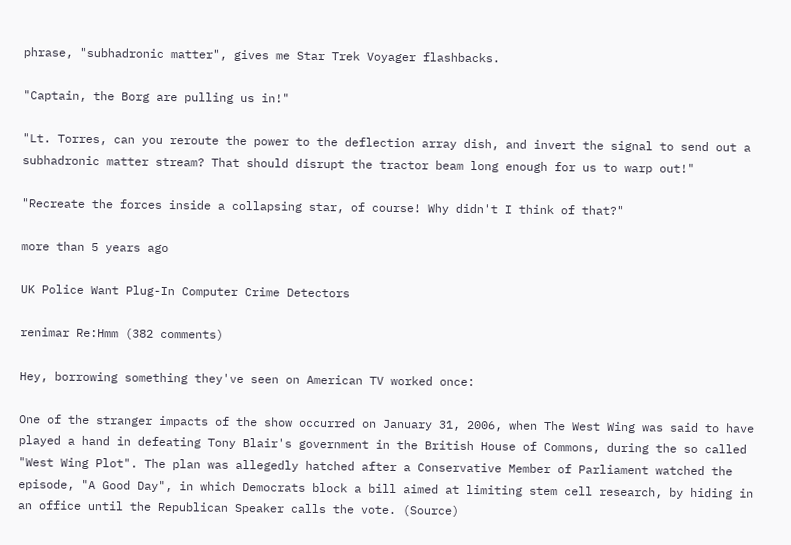phrase, "subhadronic matter", gives me Star Trek Voyager flashbacks.

"Captain, the Borg are pulling us in!"

"Lt. Torres, can you reroute the power to the deflection array dish, and invert the signal to send out a subhadronic matter stream? That should disrupt the tractor beam long enough for us to warp out!"

"Recreate the forces inside a collapsing star, of course! Why didn't I think of that?"

more than 5 years ago

UK Police Want Plug-In Computer Crime Detectors

renimar Re:Hmm (382 comments)

Hey, borrowing something they've seen on American TV worked once:

One of the stranger impacts of the show occurred on January 31, 2006, when The West Wing was said to have played a hand in defeating Tony Blair's government in the British House of Commons, during the so called "West Wing Plot". The plan was allegedly hatched after a Conservative Member of Parliament watched the episode, "A Good Day", in which Democrats block a bill aimed at limiting stem cell research, by hiding in an office until the Republican Speaker calls the vote. (Source)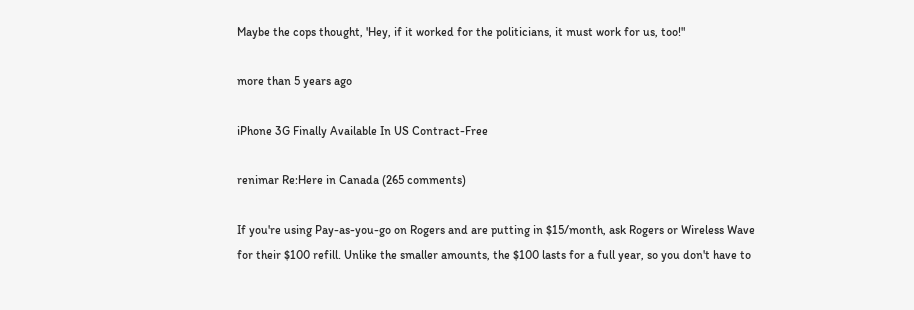Maybe the cops thought, 'Hey, if it worked for the politicians, it must work for us, too!"

more than 5 years ago

iPhone 3G Finally Available In US Contract-Free

renimar Re:Here in Canada (265 comments)

If you're using Pay-as-you-go on Rogers and are putting in $15/month, ask Rogers or Wireless Wave for their $100 refill. Unlike the smaller amounts, the $100 lasts for a full year, so you don't have to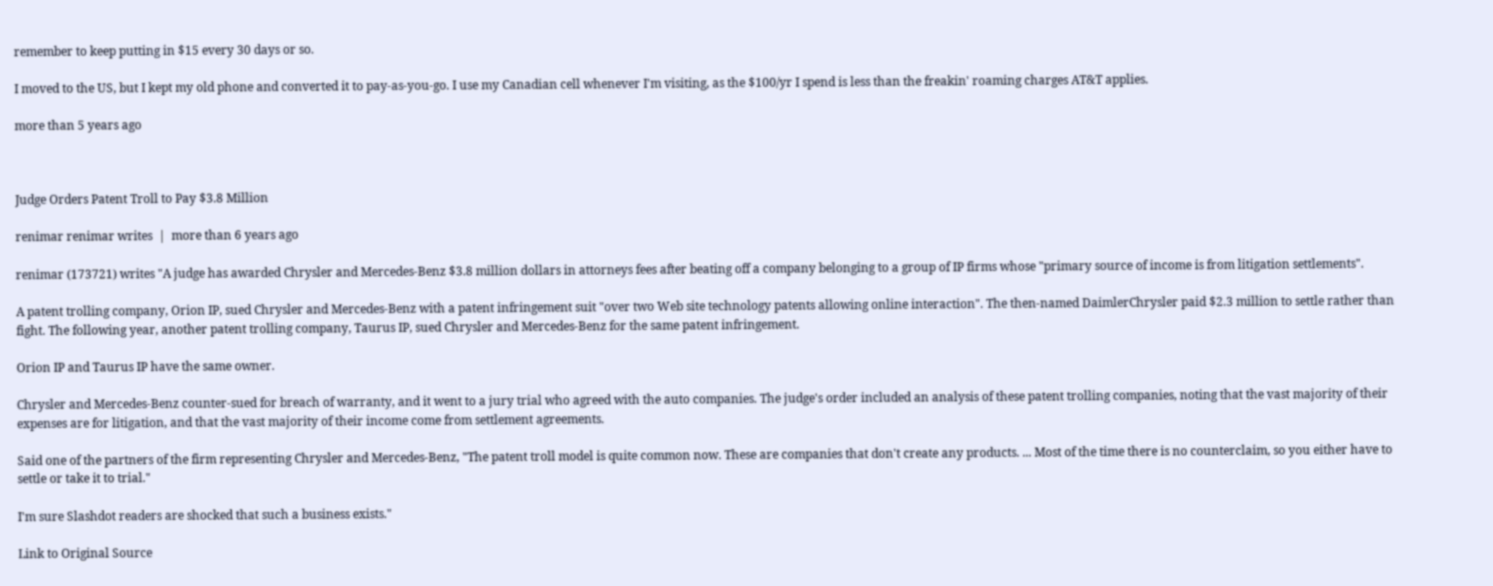remember to keep putting in $15 every 30 days or so.

I moved to the US, but I kept my old phone and converted it to pay-as-you-go. I use my Canadian cell whenever I'm visiting, as the $100/yr I spend is less than the freakin' roaming charges AT&T applies.

more than 5 years ago



Judge Orders Patent Troll to Pay $3.8 Million

renimar renimar writes  |  more than 6 years ago

renimar (173721) writes "A judge has awarded Chrysler and Mercedes-Benz $3.8 million dollars in attorneys fees after beating off a company belonging to a group of IP firms whose "primary source of income is from litigation settlements".

A patent trolling company, Orion IP, sued Chrysler and Mercedes-Benz with a patent infringement suit "over two Web site technology patents allowing online interaction". The then-named DaimlerChrysler paid $2.3 million to settle rather than fight. The following year, another patent trolling company, Taurus IP, sued Chrysler and Mercedes-Benz for the same patent infringement.

Orion IP and Taurus IP have the same owner.

Chrysler and Mercedes-Benz counter-sued for breach of warranty, and it went to a jury trial who agreed with the auto companies. The judge's order included an analysis of these patent trolling companies, noting that the vast majority of their expenses are for litigation, and that the vast majority of their income come from settlement agreements.

Said one of the partners of the firm representing Chrysler and Mercedes-Benz, "The patent troll model is quite common now. These are companies that don't create any products. ... Most of the time there is no counterclaim, so you either have to settle or take it to trial."

I'm sure Slashdot readers are shocked that such a business exists."

Link to Original Source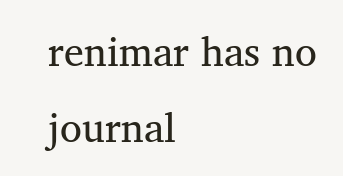renimar has no journal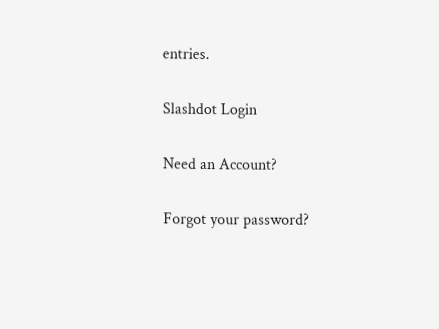entries.

Slashdot Login

Need an Account?

Forgot your password?